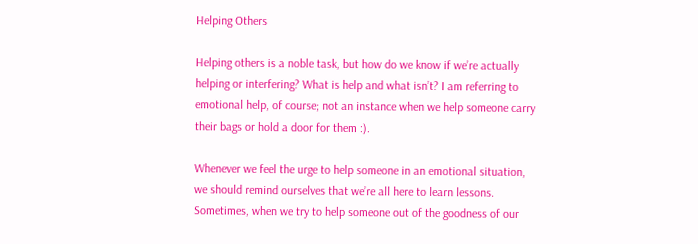Helping Others

Helping others is a noble task, but how do we know if we’re actually helping or interfering? What is help and what isn’t? I am referring to emotional help, of course; not an instance when we help someone carry their bags or hold a door for them :).

Whenever we feel the urge to help someone in an emotional situation, we should remind ourselves that we’re all here to learn lessons. Sometimes, when we try to help someone out of the goodness of our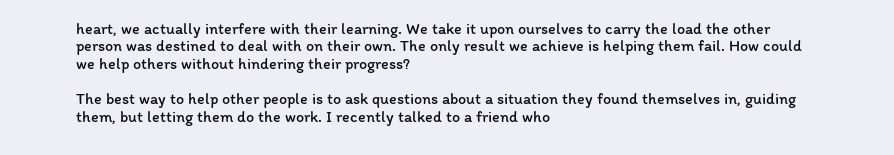heart, we actually interfere with their learning. We take it upon ourselves to carry the load the other person was destined to deal with on their own. The only result we achieve is helping them fail. How could we help others without hindering their progress?

The best way to help other people is to ask questions about a situation they found themselves in, guiding them, but letting them do the work. I recently talked to a friend who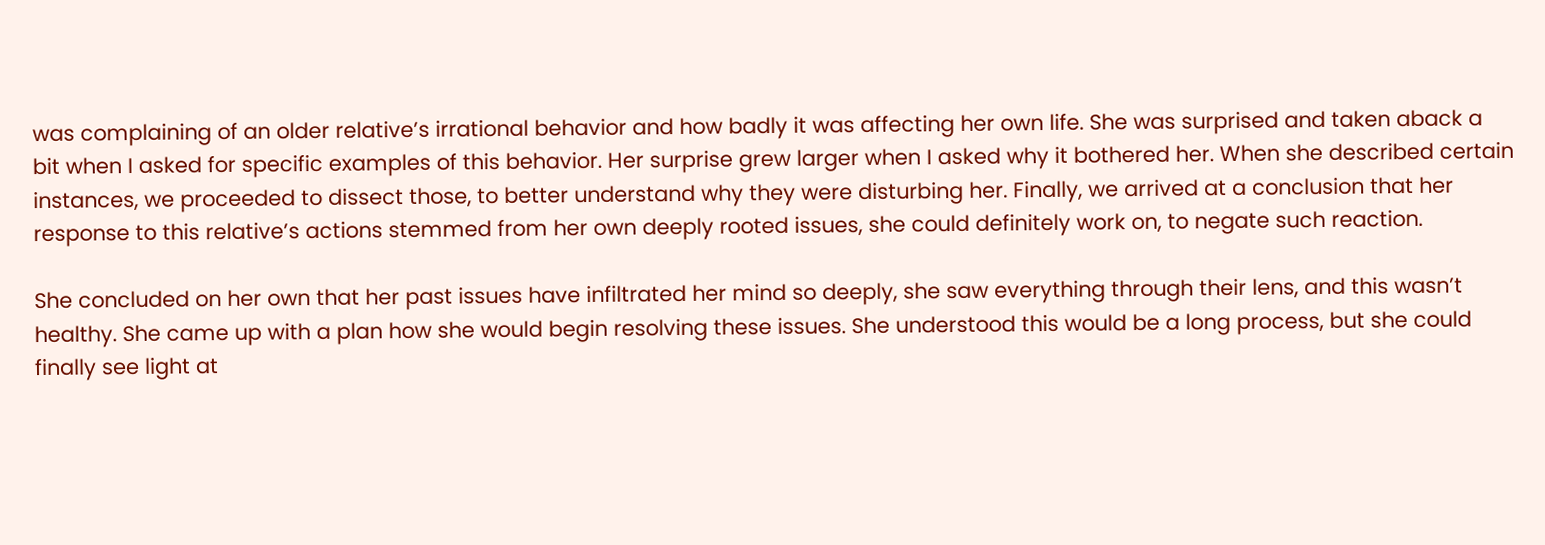was complaining of an older relative’s irrational behavior and how badly it was affecting her own life. She was surprised and taken aback a bit when I asked for specific examples of this behavior. Her surprise grew larger when I asked why it bothered her. When she described certain instances, we proceeded to dissect those, to better understand why they were disturbing her. Finally, we arrived at a conclusion that her response to this relative’s actions stemmed from her own deeply rooted issues, she could definitely work on, to negate such reaction.

She concluded on her own that her past issues have infiltrated her mind so deeply, she saw everything through their lens, and this wasn’t healthy. She came up with a plan how she would begin resolving these issues. She understood this would be a long process, but she could finally see light at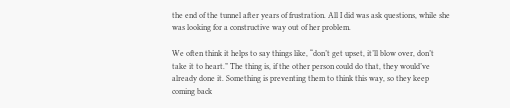the end of the tunnel after years of frustration. All I did was ask questions, while she was looking for a constructive way out of her problem.

We often think it helps to say things like, “don’t get upset, it’ll blow over, don’t take it to heart.” The thing is, if the other person could do that, they would’ve already done it. Something is preventing them to think this way, so they keep coming back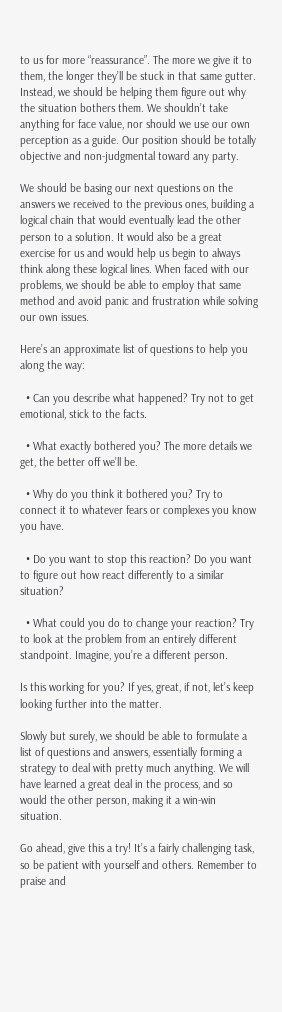to us for more “reassurance”. The more we give it to them, the longer they’ll be stuck in that same gutter. Instead, we should be helping them figure out why the situation bothers them. We shouldn’t take anything for face value, nor should we use our own perception as a guide. Our position should be totally objective and non-judgmental toward any party.

We should be basing our next questions on the answers we received to the previous ones, building a logical chain that would eventually lead the other person to a solution. It would also be a great exercise for us and would help us begin to always think along these logical lines. When faced with our problems, we should be able to employ that same method and avoid panic and frustration while solving our own issues.

Here’s an approximate list of questions to help you along the way:

  • Can you describe what happened? Try not to get emotional, stick to the facts.

  • What exactly bothered you? The more details we get, the better off we’ll be.

  • Why do you think it bothered you? Try to connect it to whatever fears or complexes you know you have.

  • Do you want to stop this reaction? Do you want to figure out how react differently to a similar situation?

  • What could you do to change your reaction? Try to look at the problem from an entirely different standpoint. Imagine, you’re a different person.

Is this working for you? If yes, great, if not, let’s keep looking further into the matter.

Slowly but surely, we should be able to formulate a list of questions and answers, essentially forming a strategy to deal with pretty much anything. We will have learned a great deal in the process, and so would the other person, making it a win-win situation.

Go ahead, give this a try! It’s a fairly challenging task, so be patient with yourself and others. Remember to praise and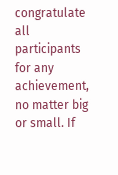congratulate all participants for any achievement, no matter big or small. If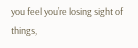you feel you’re losing sight of things,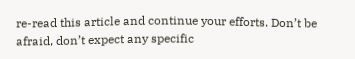re-read this article and continue your efforts. Don’t be afraid, don’t expect any specific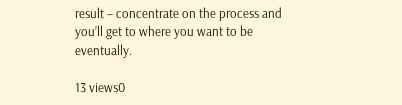result – concentrate on the process and you’ll get to where you want to be eventually.

13 views0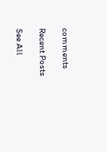comments

Recent Posts

See All